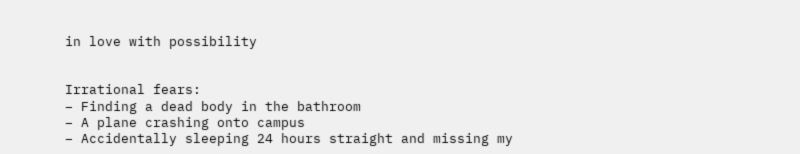in love with possibility


Irrational fears:
– Finding a dead body in the bathroom
– A plane crashing onto campus
– Accidentally sleeping 24 hours straight and missing my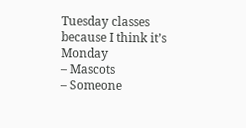Tuesday classes because I think it’s Monday
– Mascots
– Someone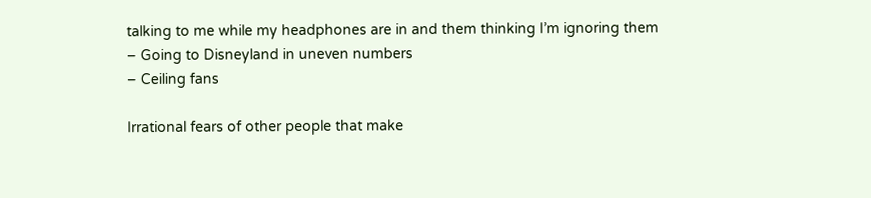talking to me while my headphones are in and them thinking I’m ignoring them
– Going to Disneyland in uneven numbers
– Ceiling fans

Irrational fears of other people that make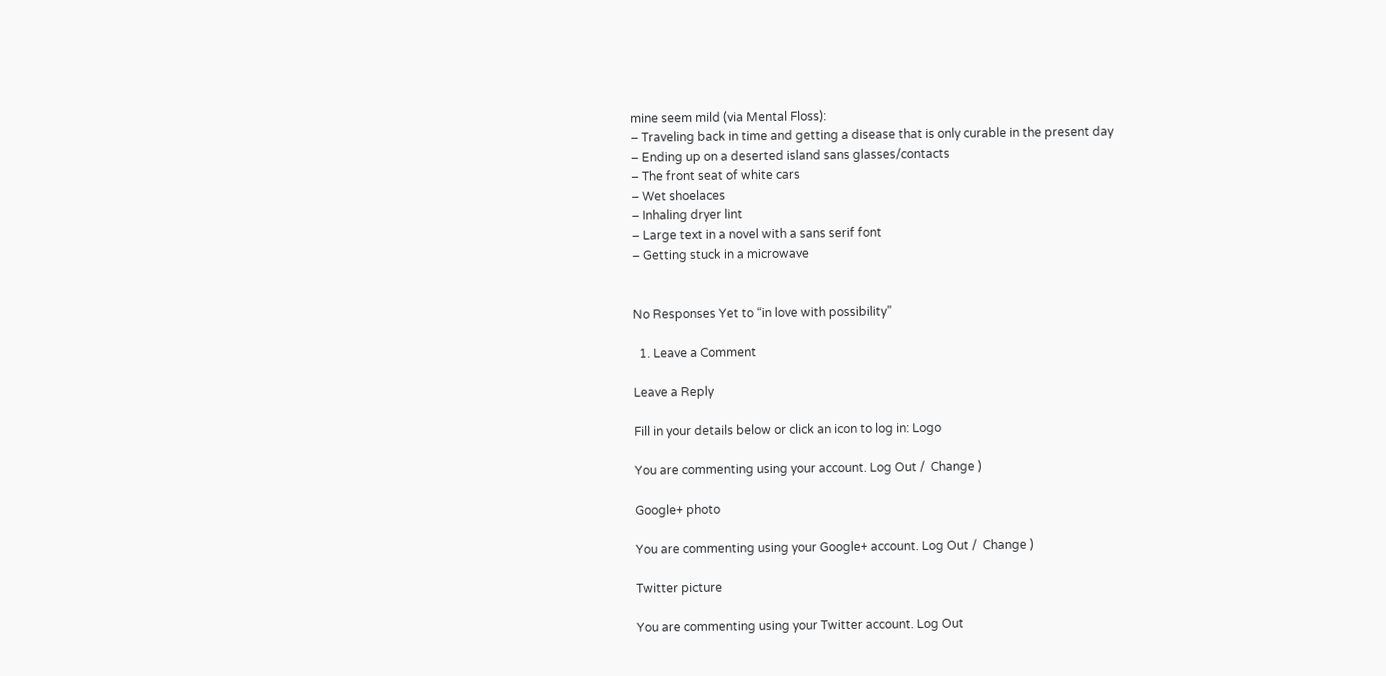mine seem mild (via Mental Floss):
– Traveling back in time and getting a disease that is only curable in the present day
– Ending up on a deserted island sans glasses/contacts
– The front seat of white cars
– Wet shoelaces
– Inhaling dryer lint
– Large text in a novel with a sans serif font
– Getting stuck in a microwave


No Responses Yet to “in love with possibility”

  1. Leave a Comment

Leave a Reply

Fill in your details below or click an icon to log in: Logo

You are commenting using your account. Log Out /  Change )

Google+ photo

You are commenting using your Google+ account. Log Out /  Change )

Twitter picture

You are commenting using your Twitter account. Log Out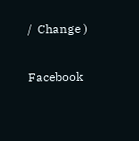/  Change )

Facebook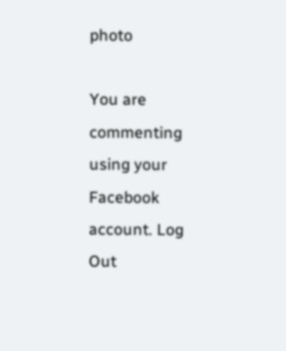photo

You are commenting using your Facebook account. Log Out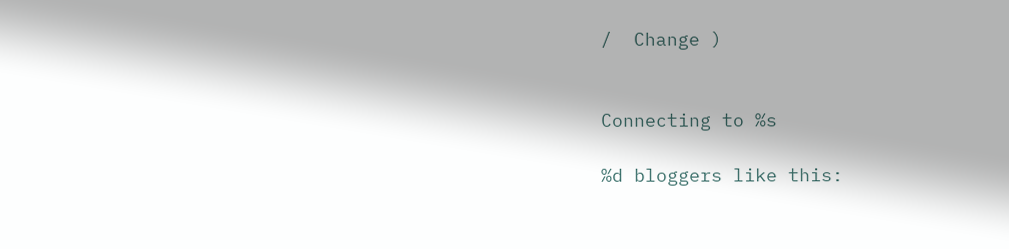/  Change )


Connecting to %s

%d bloggers like this: